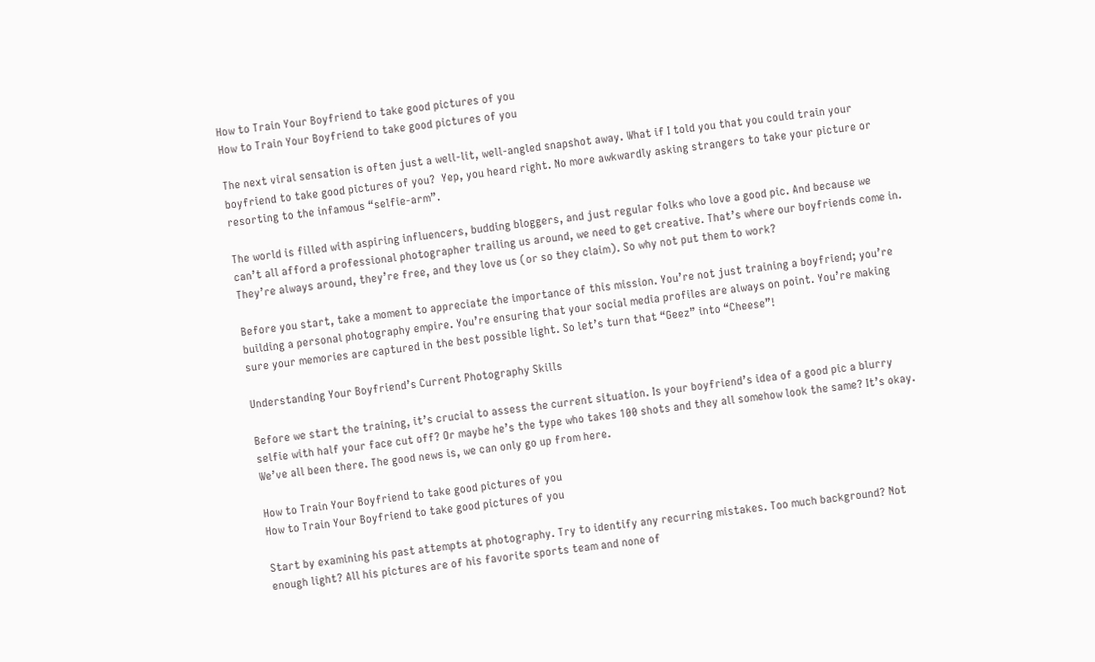How to Train Your Boyfriend to take good pictures of you
How to Train Your Boyfriend to take good pictures of you

The next viral sensation is often just a well-lit, well-angled snapshot away. What if I told you that you could train your boyfriend to take good pictures of you?  Yep, you heard right. No more awkwardly asking strangers to take your picture or resorting to the infamous “selfie-arm”.

The world is filled with aspiring influencers, budding bloggers, and just regular folks who love a good pic. And because we can’t all afford a professional photographer trailing us around, we need to get creative. That’s where our boyfriends come in. They’re always around, they’re free, and they love us (or so they claim). So why not put them to work?

Before you start, take a moment to appreciate the importance of this mission. You’re not just training a boyfriend; you’re building a personal photography empire. You’re ensuring that your social media profiles are always on point. You’re making sure your memories are captured in the best possible light. So let’s turn that “Geez” into “Cheese”!

Understanding Your Boyfriend’s Current Photography Skills

Before we start the training, it’s crucial to assess the current situation. Is your boyfriend’s idea of a good pic a blurry selfie with half your face cut off? Or maybe he’s the type who takes 100 shots and they all somehow look the same? It’s okay. We’ve all been there. The good news is, we can only go up from here.

How to Train Your Boyfriend to take good pictures of you
How to Train Your Boyfriend to take good pictures of you

Start by examining his past attempts at photography. Try to identify any recurring mistakes. Too much background? Not enough light? All his pictures are of his favorite sports team and none of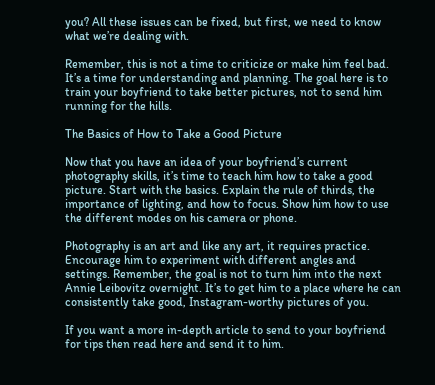you? All these issues can be fixed, but first, we need to know what we’re dealing with.

Remember, this is not a time to criticize or make him feel bad. It’s a time for understanding and planning. The goal here is to train your boyfriend to take better pictures, not to send him running for the hills.

The Basics of How to Take a Good Picture

Now that you have an idea of your boyfriend’s current photography skills, it’s time to teach him how to take a good picture. Start with the basics. Explain the rule of thirds, the importance of lighting, and how to focus. Show him how to use the different modes on his camera or phone.

Photography is an art and like any art, it requires practice. Encourage him to experiment with different angles and settings. Remember, the goal is not to turn him into the next Annie Leibovitz overnight. It’s to get him to a place where he can consistently take good, Instagram-worthy pictures of you.

If you want a more in-depth article to send to your boyfriend for tips then read here and send it to him.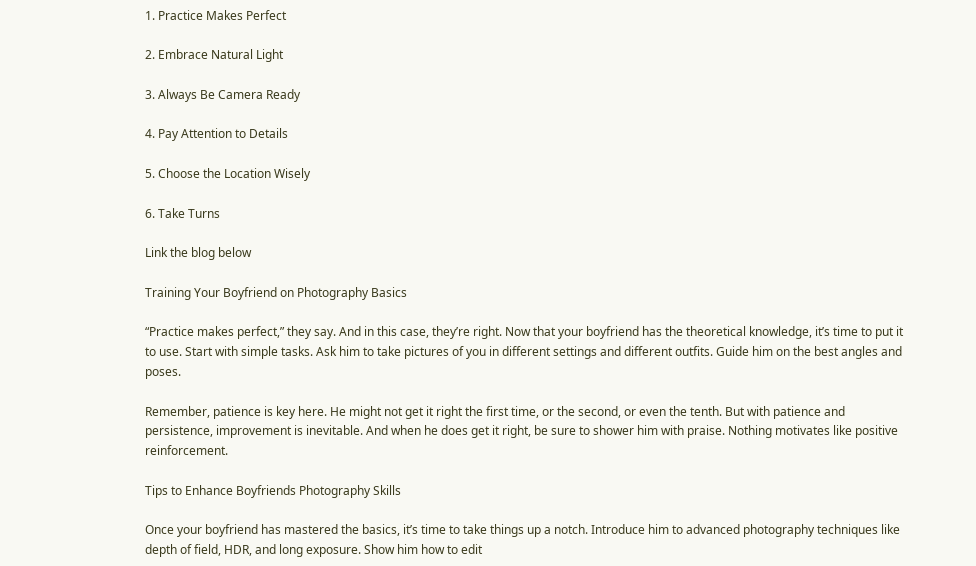1. Practice Makes Perfect

2. Embrace Natural Light

3. Always Be Camera Ready

4. Pay Attention to Details

5. Choose the Location Wisely

6. Take Turns

Link the blog below

Training Your Boyfriend on Photography Basics

“Practice makes perfect,” they say. And in this case, they’re right. Now that your boyfriend has the theoretical knowledge, it’s time to put it to use. Start with simple tasks. Ask him to take pictures of you in different settings and different outfits. Guide him on the best angles and poses.

Remember, patience is key here. He might not get it right the first time, or the second, or even the tenth. But with patience and persistence, improvement is inevitable. And when he does get it right, be sure to shower him with praise. Nothing motivates like positive reinforcement.

Tips to Enhance Boyfriends Photography Skills

Once your boyfriend has mastered the basics, it’s time to take things up a notch. Introduce him to advanced photography techniques like depth of field, HDR, and long exposure. Show him how to edit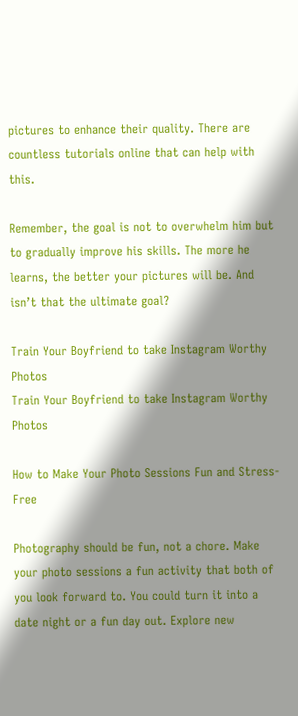pictures to enhance their quality. There are countless tutorials online that can help with this.

Remember, the goal is not to overwhelm him but to gradually improve his skills. The more he learns, the better your pictures will be. And isn’t that the ultimate goal?

Train Your Boyfriend to take Instagram Worthy Photos
Train Your Boyfriend to take Instagram Worthy Photos

How to Make Your Photo Sessions Fun and Stress-Free

Photography should be fun, not a chore. Make your photo sessions a fun activity that both of you look forward to. You could turn it into a date night or a fun day out. Explore new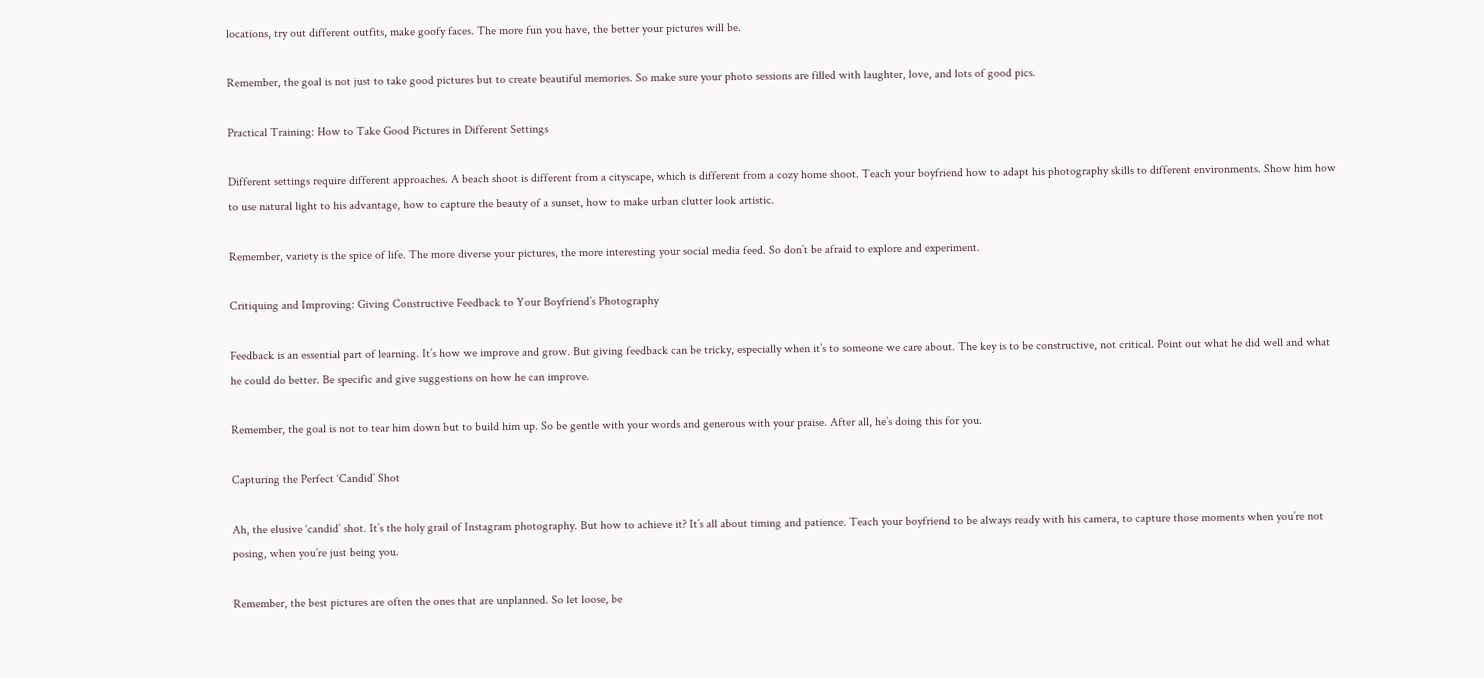locations, try out different outfits, make goofy faces. The more fun you have, the better your pictures will be.

Remember, the goal is not just to take good pictures but to create beautiful memories. So make sure your photo sessions are filled with laughter, love, and lots of good pics.

Practical Training: How to Take Good Pictures in Different Settings

Different settings require different approaches. A beach shoot is different from a cityscape, which is different from a cozy home shoot. Teach your boyfriend how to adapt his photography skills to different environments. Show him how to use natural light to his advantage, how to capture the beauty of a sunset, how to make urban clutter look artistic.

Remember, variety is the spice of life. The more diverse your pictures, the more interesting your social media feed. So don’t be afraid to explore and experiment.

Critiquing and Improving: Giving Constructive Feedback to Your Boyfriend’s Photography

Feedback is an essential part of learning. It’s how we improve and grow. But giving feedback can be tricky, especially when it’s to someone we care about. The key is to be constructive, not critical. Point out what he did well and what he could do better. Be specific and give suggestions on how he can improve.

Remember, the goal is not to tear him down but to build him up. So be gentle with your words and generous with your praise. After all, he’s doing this for you.

Capturing the Perfect ‘Candid’ Shot

Ah, the elusive ‘candid’ shot. It’s the holy grail of Instagram photography. But how to achieve it? It’s all about timing and patience. Teach your boyfriend to be always ready with his camera, to capture those moments when you’re not posing, when you’re just being you.

Remember, the best pictures are often the ones that are unplanned. So let loose, be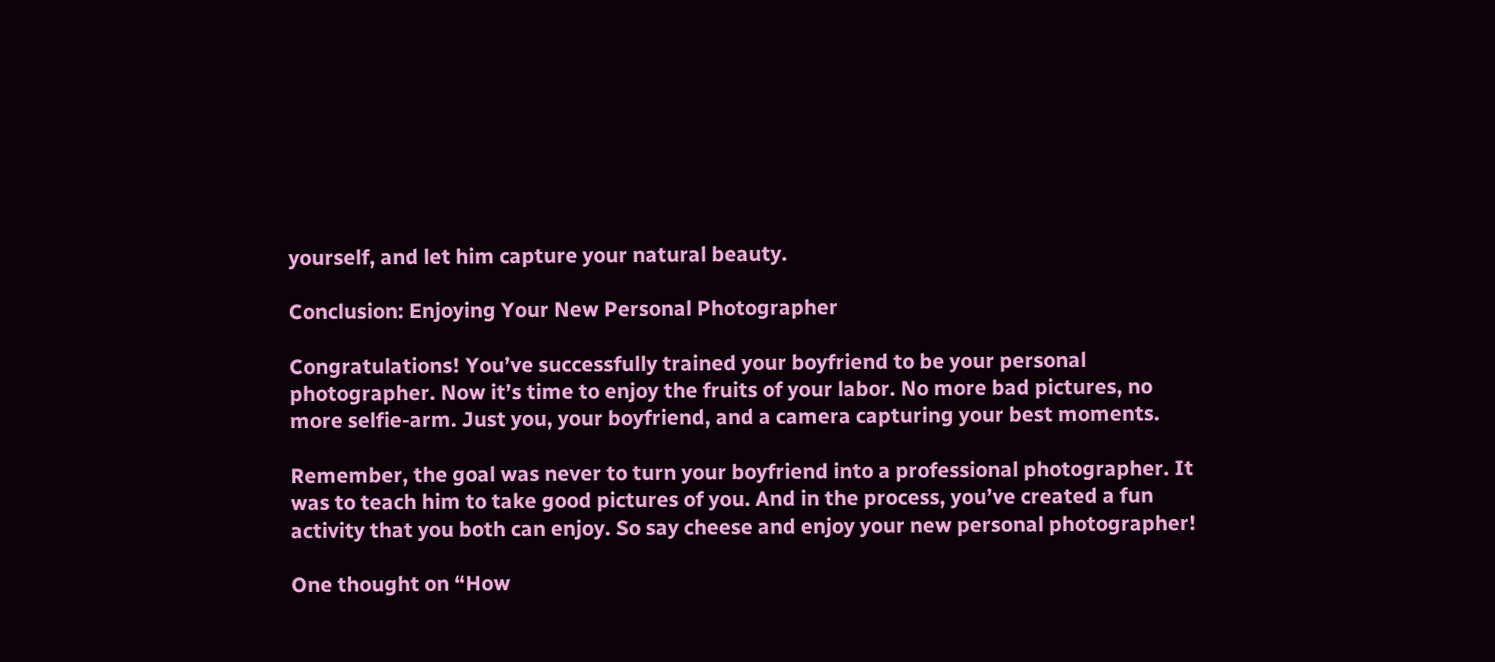yourself, and let him capture your natural beauty.

Conclusion: Enjoying Your New Personal Photographer

Congratulations! You’ve successfully trained your boyfriend to be your personal photographer. Now it’s time to enjoy the fruits of your labor. No more bad pictures, no more selfie-arm. Just you, your boyfriend, and a camera capturing your best moments.

Remember, the goal was never to turn your boyfriend into a professional photographer. It was to teach him to take good pictures of you. And in the process, you’ve created a fun activity that you both can enjoy. So say cheese and enjoy your new personal photographer!

One thought on “How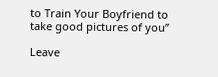to Train Your Boyfriend to take good pictures of you”

Leave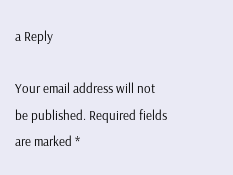a Reply

Your email address will not be published. Required fields are marked *